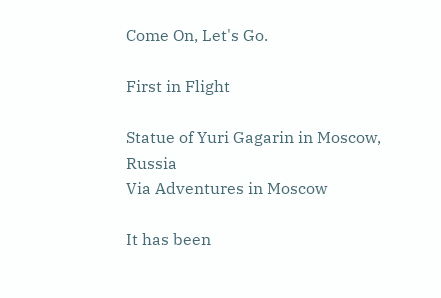Come On, Let's Go.

First in Flight

Statue of Yuri Gagarin in Moscow, Russia
Via Adventures in Moscow

It has been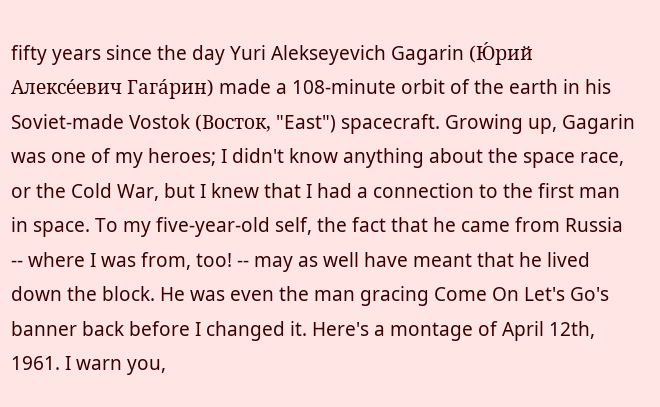fifty years since the day Yuri Alekseyevich Gagarin (Ю́рий Алексе́евич Гага́рин) made a 108-minute orbit of the earth in his Soviet-made Vostok (Восток, "East") spacecraft. Growing up, Gagarin was one of my heroes; I didn't know anything about the space race, or the Cold War, but I knew that I had a connection to the first man in space. To my five-year-old self, the fact that he came from Russia -- where I was from, too! -- may as well have meant that he lived down the block. He was even the man gracing Come On Let's Go's banner back before I changed it. Here's a montage of April 12th, 1961. I warn you,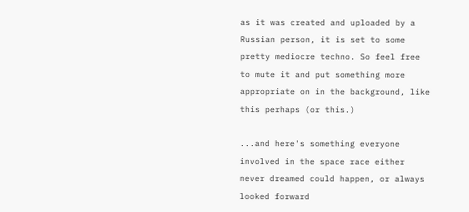as it was created and uploaded by a Russian person, it is set to some pretty mediocre techno. So feel free to mute it and put something more appropriate on in the background, like this perhaps (or this.)

...and here's something everyone involved in the space race either never dreamed could happen, or always looked forward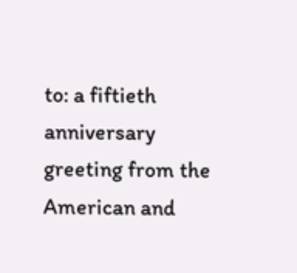to: a fiftieth anniversary greeting from the American and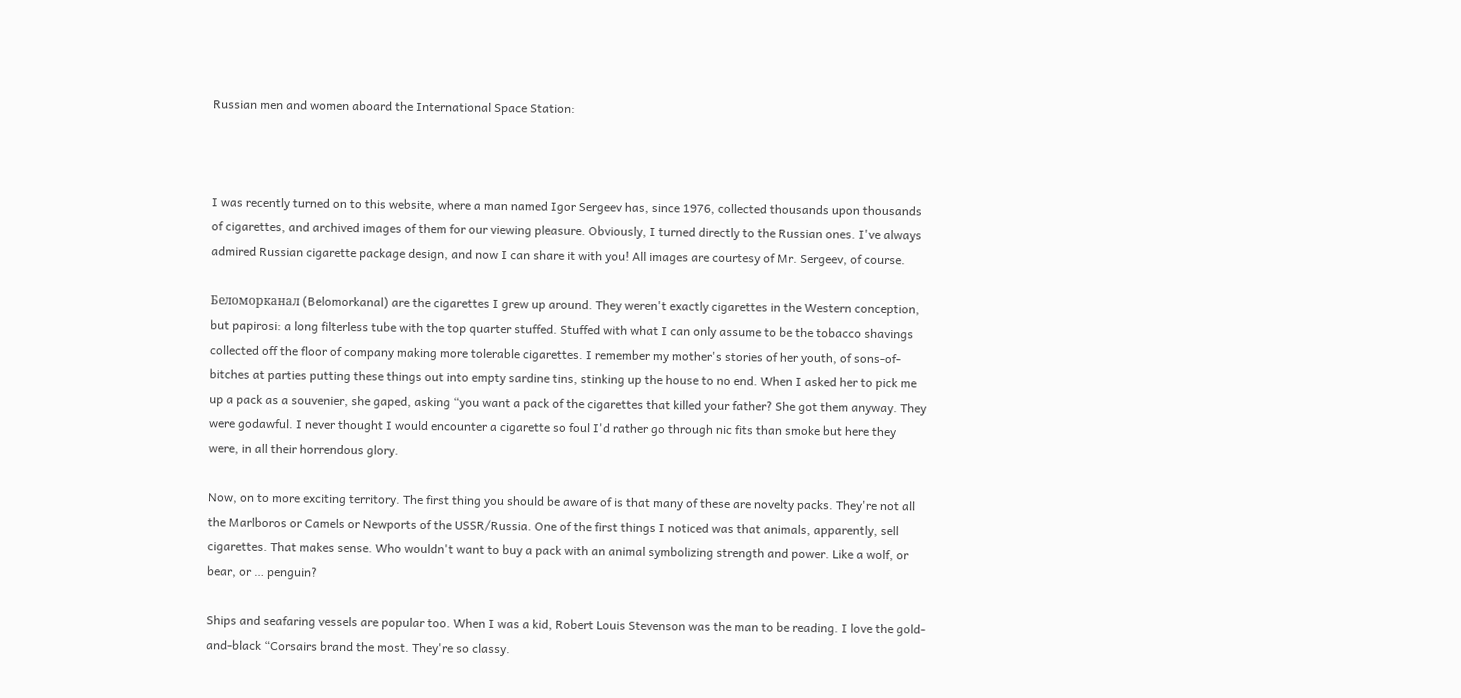Russian men and women aboard the International Space Station:



I was recently turned on to this website, where a man named Igor Sergeev has, since 1976, collected thousands upon thousands of cigarettes, and archived images of them for our viewing pleasure. Obviously, I turned directly to the Russian ones. I've always admired Russian cigarette package design, and now I can share it with you! All images are courtesy of Mr. Sergeev, of course.

Беломорканал (Belomorkanal) are the cigarettes I grew up around. They weren't exactly cigarettes in the Western conception, but papirosi: a long filterless tube with the top quarter stuffed. Stuffed with what I can only assume to be the tobacco shavings collected off the floor of company making more tolerable cigarettes. I remember my mother's stories of her youth, of sons-of-bitches at parties putting these things out into empty sardine tins, stinking up the house to no end. When I asked her to pick me up a pack as a souvenier, she gaped, asking “you want a pack of the cigarettes that killed your father? She got them anyway. They were godawful. I never thought I would encounter a cigarette so foul I'd rather go through nic fits than smoke but here they were, in all their horrendous glory.

Now, on to more exciting territory. The first thing you should be aware of is that many of these are novelty packs. They're not all the Marlboros or Camels or Newports of the USSR/Russia. One of the first things I noticed was that animals, apparently, sell cigarettes. That makes sense. Who wouldn't want to buy a pack with an animal symbolizing strength and power. Like a wolf, or bear, or … penguin?

Ships and seafaring vessels are popular too. When I was a kid, Robert Louis Stevenson was the man to be reading. I love the gold-and-black “Corsairs brand the most. They're so classy.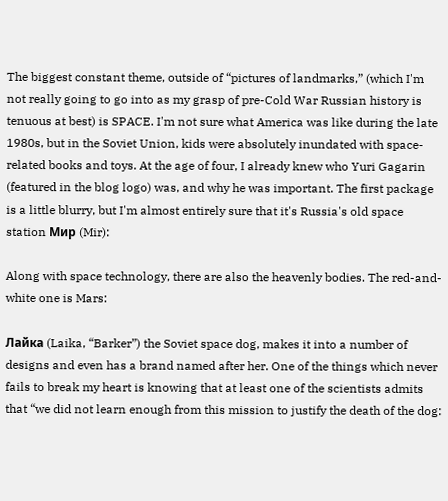The biggest constant theme, outside of “pictures of landmarks,” (which I'm not really going to go into as my grasp of pre-Cold War Russian history is tenuous at best) is SPACE. I'm not sure what America was like during the late 1980s, but in the Soviet Union, kids were absolutely inundated with space-related books and toys. At the age of four, I already knew who Yuri Gagarin (featured in the blog logo) was, and why he was important. The first package is a little blurry, but I'm almost entirely sure that it's Russia's old space station Мир (Mir):

Along with space technology, there are also the heavenly bodies. The red-and-white one is Mars:

Лайка (Laika, “Barker”) the Soviet space dog, makes it into a number of designs and even has a brand named after her. One of the things which never fails to break my heart is knowing that at least one of the scientists admits that “we did not learn enough from this mission to justify the death of the dog: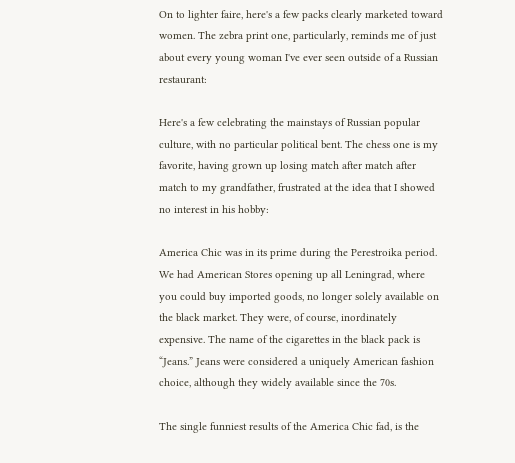On to lighter faire, here's a few packs clearly marketed toward women. The zebra print one, particularly, reminds me of just about every young woman I've ever seen outside of a Russian restaurant:

Here's a few celebrating the mainstays of Russian popular culture, with no particular political bent. The chess one is my favorite, having grown up losing match after match after match to my grandfather, frustrated at the idea that I showed no interest in his hobby:

America Chic was in its prime during the Perestroika period. We had American Stores opening up all Leningrad, where you could buy imported goods, no longer solely available on the black market. They were, of course, inordinately expensive. The name of the cigarettes in the black pack is “Jeans.” Jeans were considered a uniquely American fashion choice, although they widely available since the 70s.

The single funniest results of the America Chic fad, is the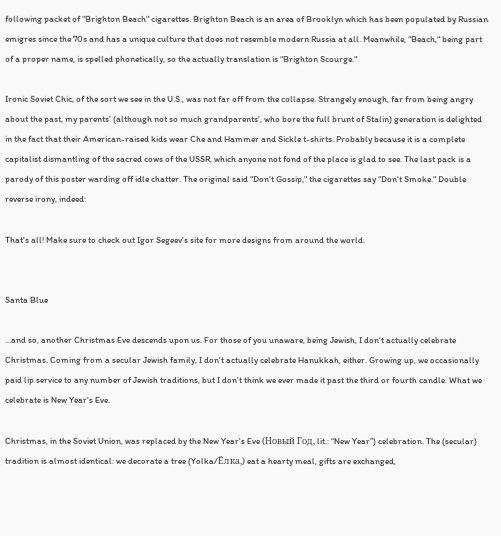following packet of “Brighton Beach" cigarettes. Brighton Beach is an area of Brooklyn which has been populated by Russian emigres since the 70s and has a unique culture that does not resemble modern Russia at all. Meanwhile, “Beach," being part of a proper name, is spelled phonetically, so the actually translation is “Brighton Scourge."

Ironic Soviet Chic, of the sort we see in the U.S., was not far off from the collapse. Strangely enough, far from being angry about the past, my parents' (although not so much grandparents', who bore the full brunt of Stalin) generation is delighted in the fact that their American-raised kids wear Che and Hammer and Sickle t-shirts. Probably because it is a complete capitalist dismantling of the sacred cows of the USSR, which anyone not fond of the place is glad to see. The last pack is a parody of this poster warding off idle chatter. The original said “Don't Gossip," the cigarettes say “Don't Smoke." Double reverse irony, indeed:

That's all! Make sure to check out Igor Segeev's site for more designs from around the world.


Santa Blue

...and so, another Christmas Eve descends upon us. For those of you unaware, being Jewish, I don't actually celebrate Christmas. Coming from a secular Jewish family, I don't actually celebrate Hanukkah, either. Growing up, we occasionally paid lip service to any number of Jewish traditions, but I don't think we ever made it past the third or fourth candle. What we celebrate is New Year's Eve.

Christmas, in the Soviet Union, was replaced by the New Year's Eve (Новый Год, lit.: “New Year”) celebration. The (secular) tradition is almost identical: we decorate a tree (Yolka/Ёлка,) eat a hearty meal, gifts are exchanged,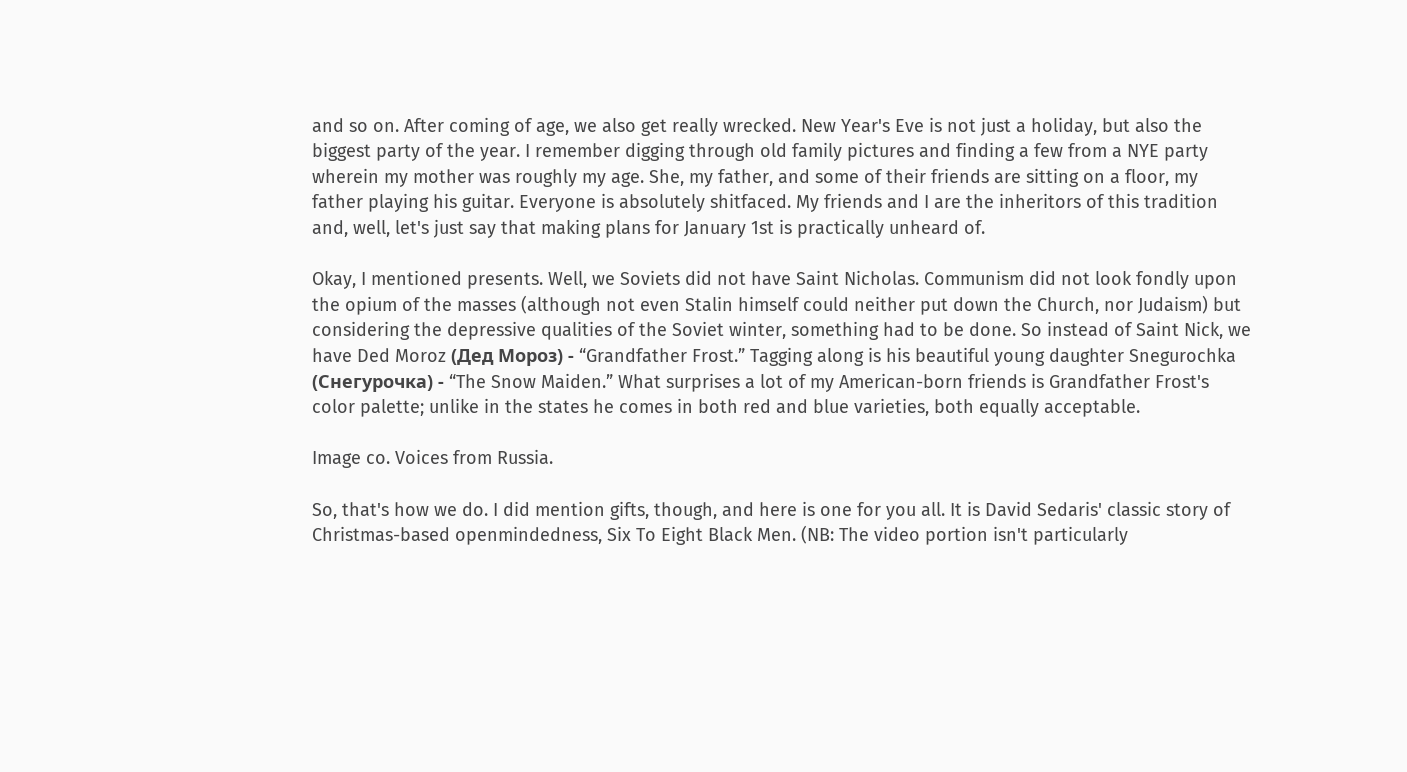and so on. After coming of age, we also get really wrecked. New Year's Eve is not just a holiday, but also the biggest party of the year. I remember digging through old family pictures and finding a few from a NYE party wherein my mother was roughly my age. She, my father, and some of their friends are sitting on a floor, my father playing his guitar. Everyone is absolutely shitfaced. My friends and I are the inheritors of this tradition and, well, let's just say that making plans for January 1st is practically unheard of.

Okay, I mentioned presents. Well, we Soviets did not have Saint Nicholas. Communism did not look fondly upon the opium of the masses (although not even Stalin himself could neither put down the Church, nor Judaism) but considering the depressive qualities of the Soviet winter, something had to be done. So instead of Saint Nick, we have Ded Moroz (Дед Мороз) - “Grandfather Frost.” Tagging along is his beautiful young daughter Snegurochka (Снегурочка) - “The Snow Maiden.” What surprises a lot of my American-born friends is Grandfather Frost's color palette; unlike in the states he comes in both red and blue varieties, both equally acceptable.

Image co. Voices from Russia.

So, that's how we do. I did mention gifts, though, and here is one for you all. It is David Sedaris' classic story of Christmas-based openmindedness, Six To Eight Black Men. (NB: The video portion isn't particularly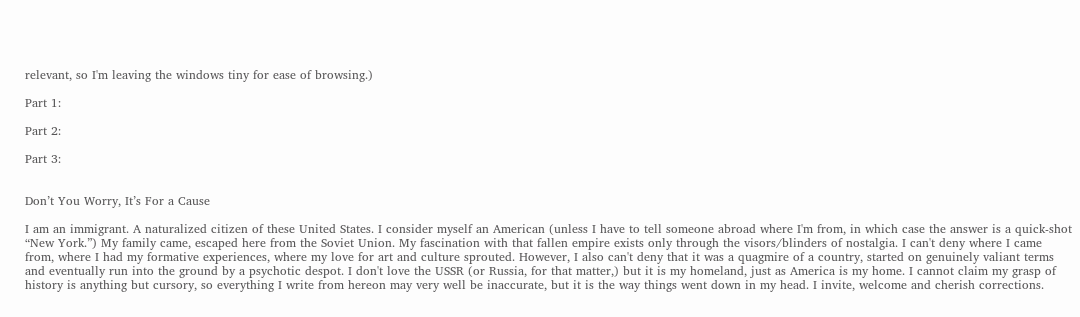relevant, so I'm leaving the windows tiny for ease of browsing.)

Part 1:

Part 2:

Part 3:


Don’t You Worry, It’s For a Cause

I am an immigrant. A naturalized citizen of these United States. I consider myself an American (unless I have to tell someone abroad where I'm from, in which case the answer is a quick-shot “New York.”) My family came, escaped here from the Soviet Union. My fascination with that fallen empire exists only through the visors/blinders of nostalgia. I can't deny where I came from, where I had my formative experiences, where my love for art and culture sprouted. However, I also can't deny that it was a quagmire of a country, started on genuinely valiant terms and eventually run into the ground by a psychotic despot. I don't love the USSR (or Russia, for that matter,) but it is my homeland, just as America is my home. I cannot claim my grasp of history is anything but cursory, so everything I write from hereon may very well be inaccurate, but it is the way things went down in my head. I invite, welcome and cherish corrections.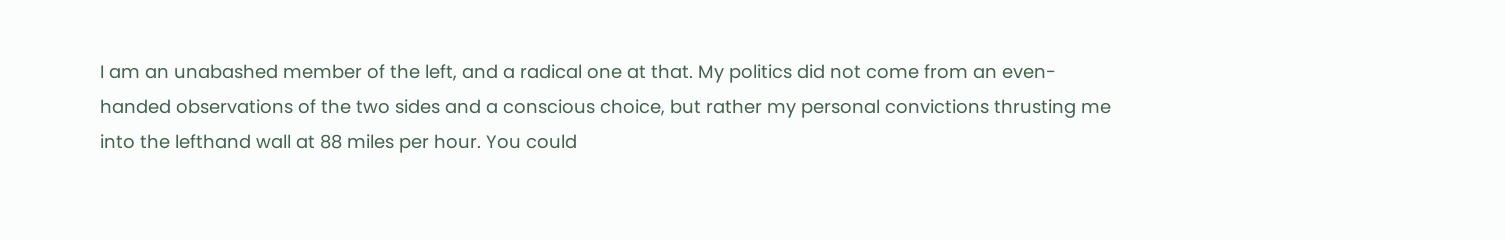I am an unabashed member of the left, and a radical one at that. My politics did not come from an even-handed observations of the two sides and a conscious choice, but rather my personal convictions thrusting me into the lefthand wall at 88 miles per hour. You could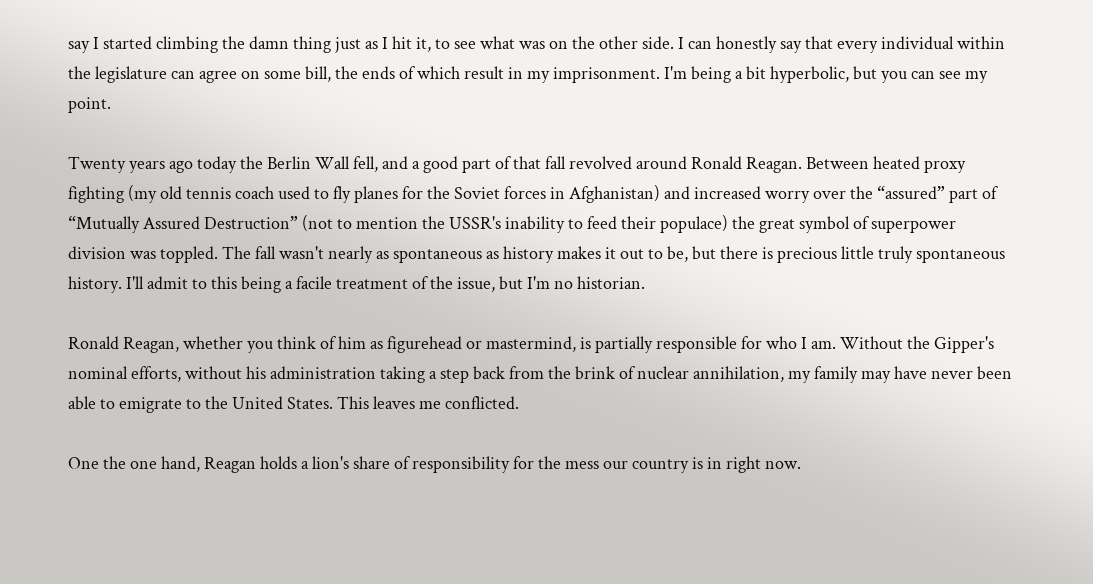say I started climbing the damn thing just as I hit it, to see what was on the other side. I can honestly say that every individual within the legislature can agree on some bill, the ends of which result in my imprisonment. I'm being a bit hyperbolic, but you can see my point.

Twenty years ago today the Berlin Wall fell, and a good part of that fall revolved around Ronald Reagan. Between heated proxy fighting (my old tennis coach used to fly planes for the Soviet forces in Afghanistan) and increased worry over the “assured” part of “Mutually Assured Destruction” (not to mention the USSR's inability to feed their populace) the great symbol of superpower division was toppled. The fall wasn't nearly as spontaneous as history makes it out to be, but there is precious little truly spontaneous history. I'll admit to this being a facile treatment of the issue, but I'm no historian.

Ronald Reagan, whether you think of him as figurehead or mastermind, is partially responsible for who I am. Without the Gipper's nominal efforts, without his administration taking a step back from the brink of nuclear annihilation, my family may have never been able to emigrate to the United States. This leaves me conflicted.

One the one hand, Reagan holds a lion's share of responsibility for the mess our country is in right now.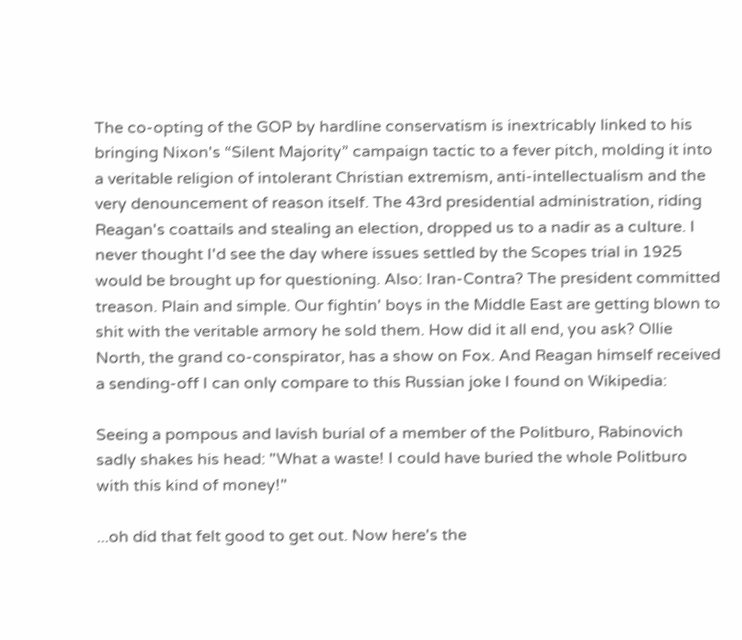The co-opting of the GOP by hardline conservatism is inextricably linked to his bringing Nixon's “Silent Majority” campaign tactic to a fever pitch, molding it into a veritable religion of intolerant Christian extremism, anti-intellectualism and the very denouncement of reason itself. The 43rd presidential administration, riding Reagan's coattails and stealing an election, dropped us to a nadir as a culture. I never thought I'd see the day where issues settled by the Scopes trial in 1925 would be brought up for questioning. Also: Iran-Contra? The president committed treason. Plain and simple. Our fightin' boys in the Middle East are getting blown to shit with the veritable armory he sold them. How did it all end, you ask? Ollie North, the grand co-conspirator, has a show on Fox. And Reagan himself received a sending-off I can only compare to this Russian joke I found on Wikipedia:

Seeing a pompous and lavish burial of a member of the Politburo, Rabinovich sadly shakes his head: "What a waste! I could have buried the whole Politburo with this kind of money!"

...oh did that felt good to get out. Now here's the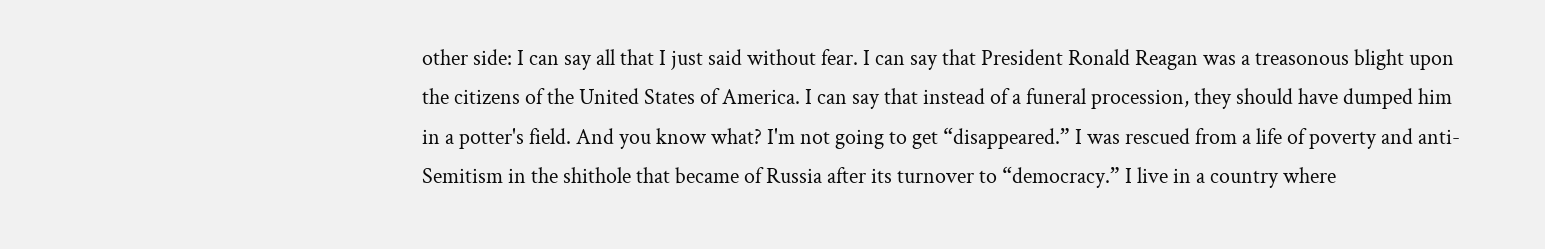other side: I can say all that I just said without fear. I can say that President Ronald Reagan was a treasonous blight upon the citizens of the United States of America. I can say that instead of a funeral procession, they should have dumped him in a potter's field. And you know what? I'm not going to get “disappeared.” I was rescued from a life of poverty and anti-Semitism in the shithole that became of Russia after its turnover to “democracy.” I live in a country where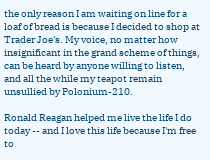the only reason I am waiting on line for a loaf of bread is because I decided to shop at Trader Joe's. My voice, no matter how insignificant in the grand scheme of things, can be heard by anyone willing to listen, and all the while my teapot remain unsullied by Polonium-210.

Ronald Reagan helped me live the life I do today -- and I love this life because I'm free to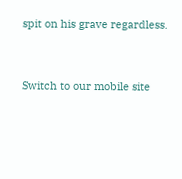spit on his grave regardless.


Switch to our mobile site